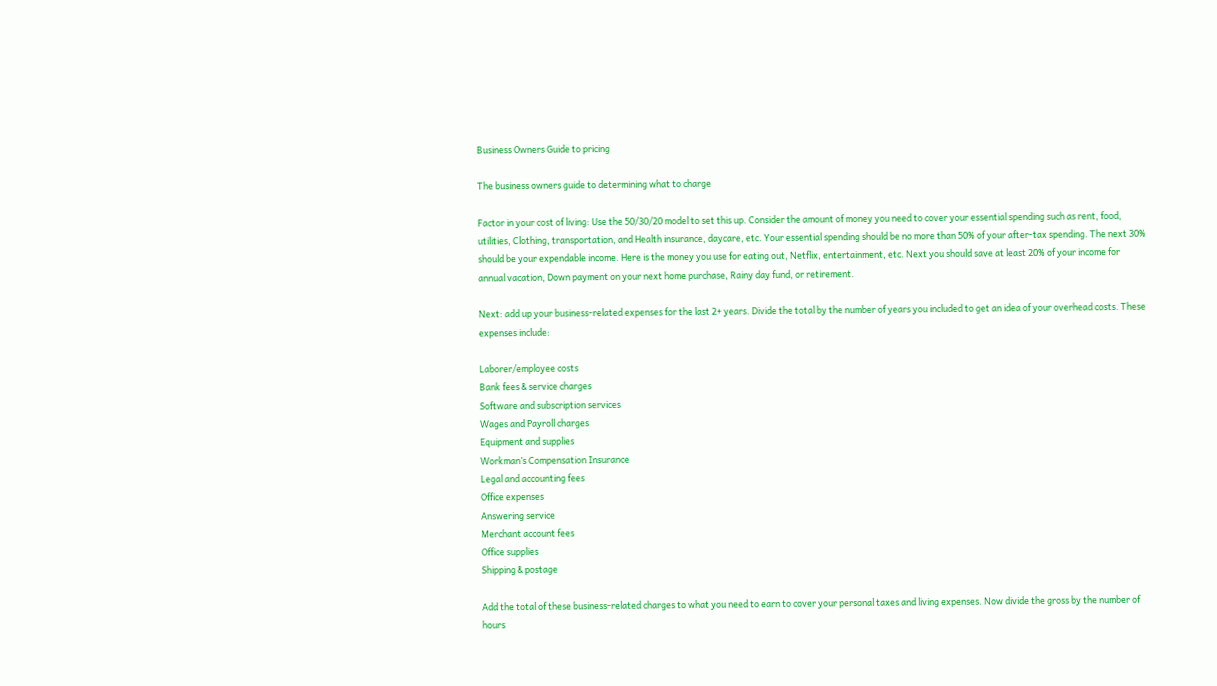Business Owners Guide to pricing

The business owners guide to determining what to charge

Factor in your cost of living: Use the 50/30/20 model to set this up. Consider the amount of money you need to cover your essential spending such as rent, food, utilities, Clothing, transportation, and Health insurance, daycare, etc. Your essential spending should be no more than 50% of your after-tax spending. The next 30% should be your expendable income. Here is the money you use for eating out, Netflix, entertainment, etc. Next you should save at least 20% of your income for annual vacation, Down payment on your next home purchase, Rainy day fund, or retirement.

Next: add up your business-related expenses for the last 2+ years. Divide the total by the number of years you included to get an idea of your overhead costs. These expenses include:

Laborer/employee costs
Bank fees & service charges
Software and subscription services
Wages and Payroll charges
Equipment and supplies
Workman’s Compensation Insurance
Legal and accounting fees
Office expenses
Answering service
Merchant account fees
Office supplies
Shipping & postage

Add the total of these business-related charges to what you need to earn to cover your personal taxes and living expenses. Now divide the gross by the number of hours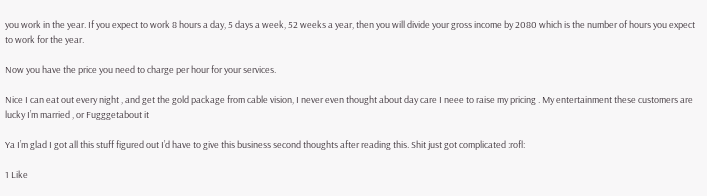you work in the year. If you expect to work 8 hours a day, 5 days a week, 52 weeks a year, then you will divide your gross income by 2080 which is the number of hours you expect to work for the year.

Now you have the price you need to charge per hour for your services.

Nice I can eat out every night , and get the gold package from cable vision, I never even thought about day care I neee to raise my pricing . My entertainment these customers are lucky I’m married , or Fugggetabout it

Ya I’m glad I got all this stuff figured out I’d have to give this business second thoughts after reading this. Shit just got complicated :rofl:

1 Like